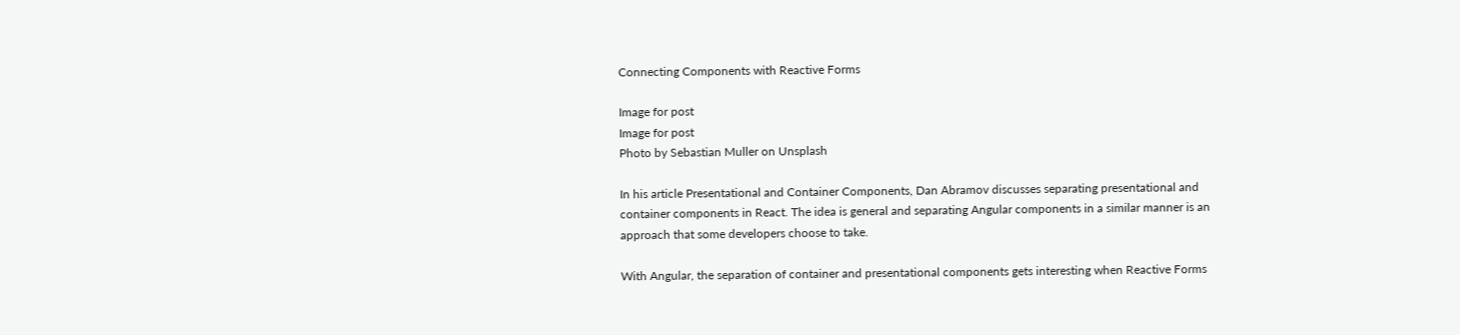Connecting Components with Reactive Forms

Image for post
Image for post
Photo by Sebastian Muller on Unsplash

In his article Presentational and Container Components, Dan Abramov discusses separating presentational and container components in React. The idea is general and separating Angular components in a similar manner is an approach that some developers choose to take.

With Angular, the separation of container and presentational components gets interesting when Reactive Forms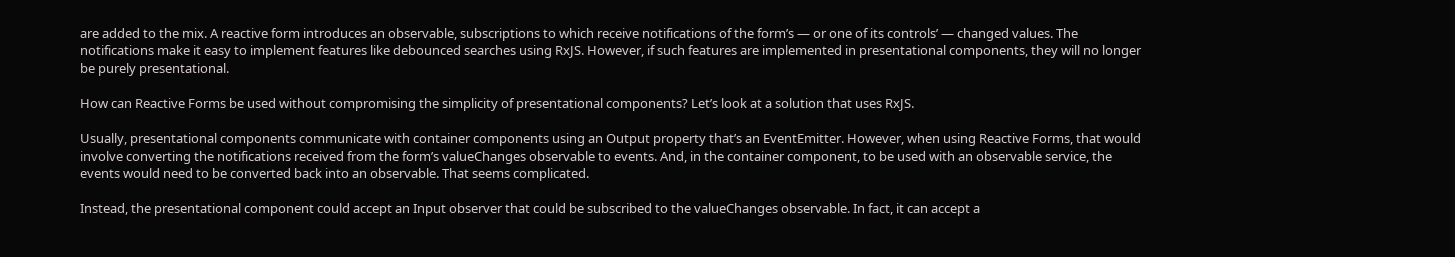are added to the mix. A reactive form introduces an observable, subscriptions to which receive notifications of the form’s — or one of its controls’ — changed values. The notifications make it easy to implement features like debounced searches using RxJS. However, if such features are implemented in presentational components, they will no longer be purely presentational.

How can Reactive Forms be used without compromising the simplicity of presentational components? Let’s look at a solution that uses RxJS.

Usually, presentational components communicate with container components using an Output property that’s an EventEmitter. However, when using Reactive Forms, that would involve converting the notifications received from the form’s valueChanges observable to events. And, in the container component, to be used with an observable service, the events would need to be converted back into an observable. That seems complicated.

Instead, the presentational component could accept an Input observer that could be subscribed to the valueChanges observable. In fact, it can accept a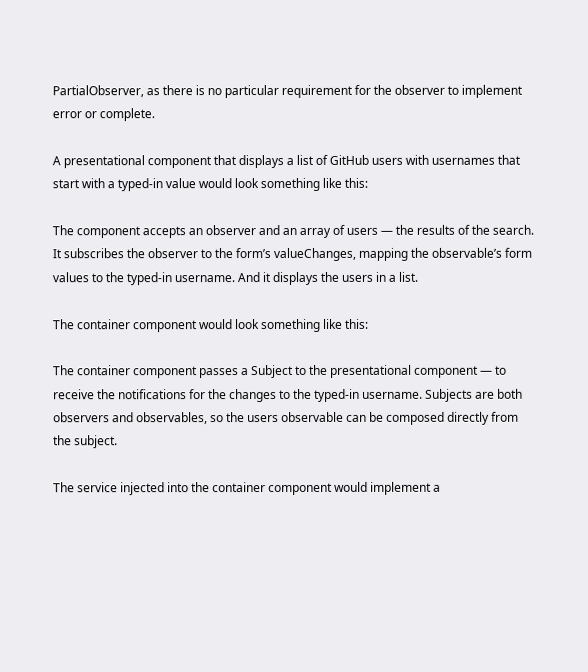PartialObserver, as there is no particular requirement for the observer to implement error or complete.

A presentational component that displays a list of GitHub users with usernames that start with a typed-in value would look something like this:

The component accepts an observer and an array of users — the results of the search. It subscribes the observer to the form’s valueChanges, mapping the observable’s form values to the typed-in username. And it displays the users in a list.

The container component would look something like this:

The container component passes a Subject to the presentational component — to receive the notifications for the changes to the typed-in username. Subjects are both observers and observables, so the users observable can be composed directly from the subject.

The service injected into the container component would implement a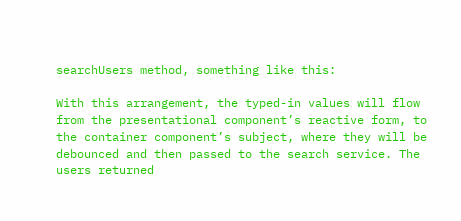searchUsers method, something like this:

With this arrangement, the typed-in values will flow from the presentational component’s reactive form, to the container component’s subject, where they will be debounced and then passed to the search service. The users returned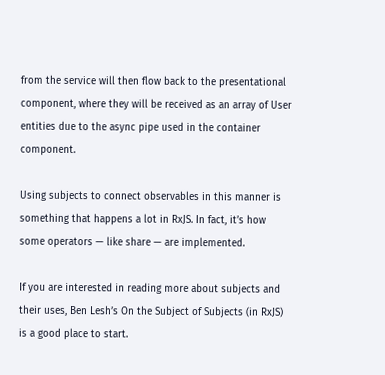from the service will then flow back to the presentational component, where they will be received as an array of User entities due to the async pipe used in the container component.

Using subjects to connect observables in this manner is something that happens a lot in RxJS. In fact, it’s how some operators — like share — are implemented.

If you are interested in reading more about subjects and their uses, Ben Lesh’s On the Subject of Subjects (in RxJS) is a good place to start.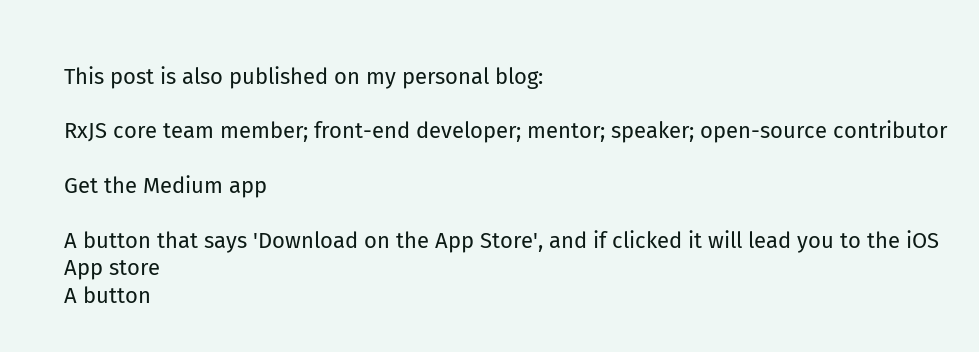This post is also published on my personal blog:

RxJS core team member; front-end developer; mentor; speaker; open-source contributor

Get the Medium app

A button that says 'Download on the App Store', and if clicked it will lead you to the iOS App store
A button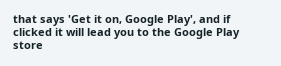that says 'Get it on, Google Play', and if clicked it will lead you to the Google Play store